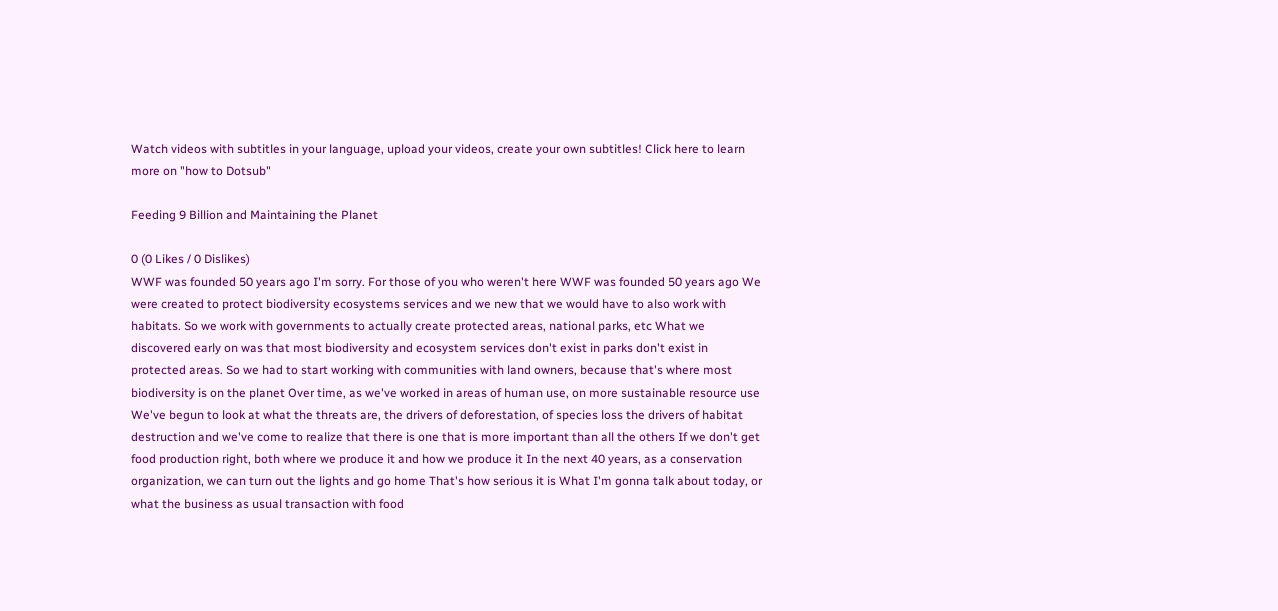Watch videos with subtitles in your language, upload your videos, create your own subtitles! Click here to learn more on "how to Dotsub"

Feeding 9 Billion and Maintaining the Planet

0 (0 Likes / 0 Dislikes)
WWF was founded 50 years ago I'm sorry. For those of you who weren't here WWF was founded 50 years ago We were created to protect biodiversity ecosystems services and we new that we would have to also work with habitats. So we work with governments to actually create protected areas, national parks, etc What we discovered early on was that most biodiversity and ecosystem services don't exist in parks don't exist in protected areas. So we had to start working with communities with land owners, because that's where most biodiversity is on the planet Over time, as we've worked in areas of human use, on more sustainable resource use We've begun to look at what the threats are, the drivers of deforestation, of species loss the drivers of habitat destruction and we've come to realize that there is one that is more important than all the others If we don't get food production right, both where we produce it and how we produce it In the next 40 years, as a conservation organization, we can turn out the lights and go home That's how serious it is What I'm gonna talk about today, or what the business as usual transaction with food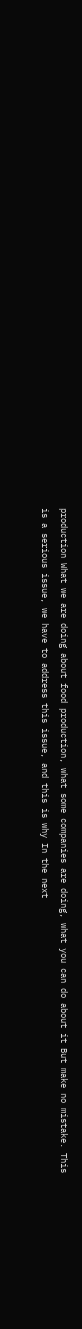production What we are doing about food production, what some companies are doing, what you can do about it But make no mistake. This is a serious issue, we have to address this issue, and this is why In the next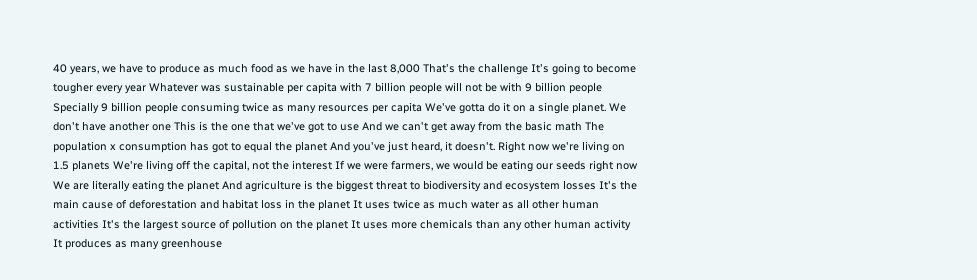40 years, we have to produce as much food as we have in the last 8,000 That's the challenge It's going to become tougher every year Whatever was sustainable per capita with 7 billion people will not be with 9 billion people Specially 9 billion people consuming twice as many resources per capita We've gotta do it on a single planet. We don't have another one This is the one that we've got to use And we can't get away from the basic math The population x consumption has got to equal the planet And you've just heard, it doesn't. Right now we're living on 1.5 planets We're living off the capital, not the interest If we were farmers, we would be eating our seeds right now We are literally eating the planet And agriculture is the biggest threat to biodiversity and ecosystem losses It's the main cause of deforestation and habitat loss in the planet It uses twice as much water as all other human activities It's the largest source of pollution on the planet It uses more chemicals than any other human activity It produces as many greenhouse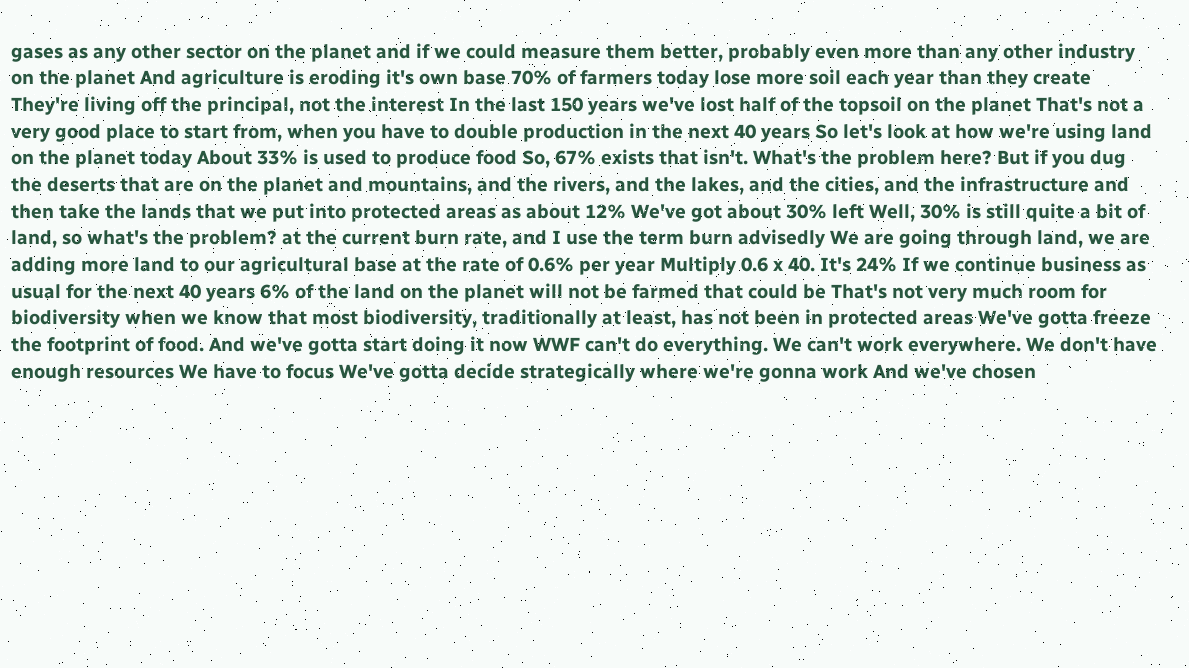gases as any other sector on the planet and if we could measure them better, probably even more than any other industry on the planet And agriculture is eroding it's own base 70% of farmers today lose more soil each year than they create They're living off the principal, not the interest In the last 150 years we've lost half of the topsoil on the planet That's not a very good place to start from, when you have to double production in the next 40 years So let's look at how we're using land on the planet today About 33% is used to produce food So, 67% exists that isn't. What's the problem here? But if you dug the deserts that are on the planet and mountains, and the rivers, and the lakes, and the cities, and the infrastructure and then take the lands that we put into protected areas as about 12% We've got about 30% left Well, 30% is still quite a bit of land, so what's the problem? at the current burn rate, and I use the term burn advisedly We are going through land, we are adding more land to our agricultural base at the rate of 0.6% per year Multiply 0.6 x 40. It's 24% If we continue business as usual for the next 40 years 6% of the land on the planet will not be farmed that could be That's not very much room for biodiversity when we know that most biodiversity, traditionally at least, has not been in protected areas We've gotta freeze the footprint of food. And we've gotta start doing it now WWF can't do everything. We can't work everywhere. We don't have enough resources We have to focus We've gotta decide strategically where we're gonna work And we've chosen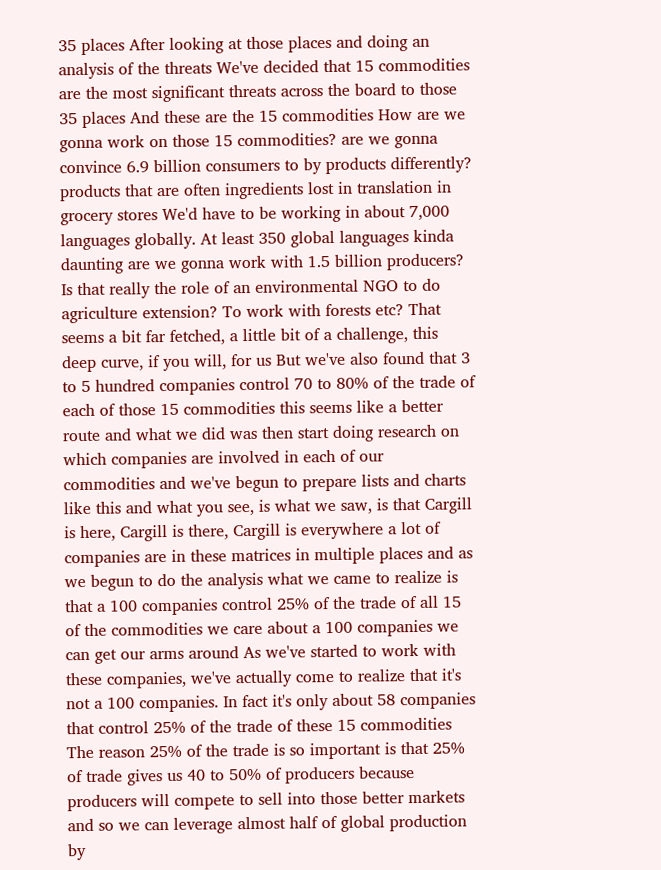35 places After looking at those places and doing an analysis of the threats We've decided that 15 commodities are the most significant threats across the board to those 35 places And these are the 15 commodities How are we gonna work on those 15 commodities? are we gonna convince 6.9 billion consumers to by products differently? products that are often ingredients lost in translation in grocery stores We'd have to be working in about 7,000 languages globally. At least 350 global languages kinda daunting are we gonna work with 1.5 billion producers? Is that really the role of an environmental NGO to do agriculture extension? To work with forests etc? That seems a bit far fetched, a little bit of a challenge, this deep curve, if you will, for us But we've also found that 3 to 5 hundred companies control 70 to 80% of the trade of each of those 15 commodities this seems like a better route and what we did was then start doing research on which companies are involved in each of our commodities and we've begun to prepare lists and charts like this and what you see, is what we saw, is that Cargill is here, Cargill is there, Cargill is everywhere a lot of companies are in these matrices in multiple places and as we begun to do the analysis what we came to realize is that a 100 companies control 25% of the trade of all 15 of the commodities we care about a 100 companies we can get our arms around As we've started to work with these companies, we've actually come to realize that it's not a 100 companies. In fact it's only about 58 companies that control 25% of the trade of these 15 commodities The reason 25% of the trade is so important is that 25% of trade gives us 40 to 50% of producers because producers will compete to sell into those better markets and so we can leverage almost half of global production by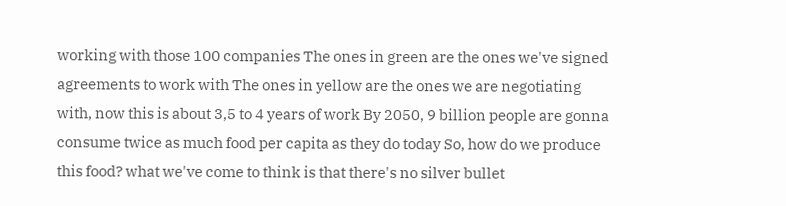working with those 100 companies The ones in green are the ones we've signed agreements to work with The ones in yellow are the ones we are negotiating with, now this is about 3,5 to 4 years of work By 2050, 9 billion people are gonna consume twice as much food per capita as they do today So, how do we produce this food? what we've come to think is that there's no silver bullet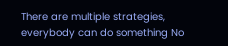There are multiple strategies, everybody can do something No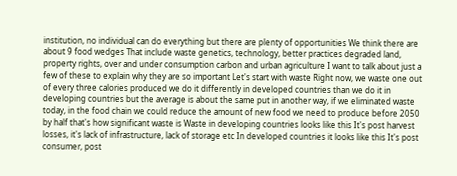institution, no individual can do everything but there are plenty of opportunities We think there are about 9 food wedges That include waste genetics, technology, better practices degraded land, property rights, over and under consumption carbon and urban agriculture I want to talk about just a few of these to explain why they are so important Let's start with waste Right now, we waste one out of every three calories produced we do it differently in developed countries than we do it in developing countries but the average is about the same put in another way, if we eliminated waste today, in the food chain we could reduce the amount of new food we need to produce before 2050 by half that's how significant waste is Waste in developing countries looks like this It's post harvest losses, it's lack of infrastructure, lack of storage etc In developed countries it looks like this It's post consumer, post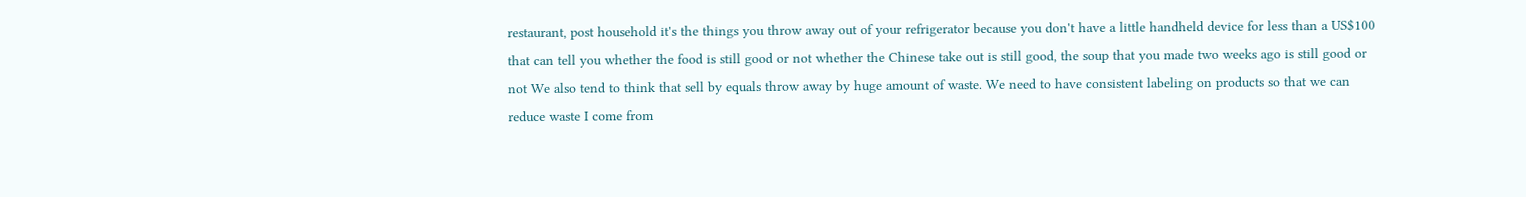restaurant, post household it's the things you throw away out of your refrigerator because you don't have a little handheld device for less than a US$100 that can tell you whether the food is still good or not whether the Chinese take out is still good, the soup that you made two weeks ago is still good or not We also tend to think that sell by equals throw away by huge amount of waste. We need to have consistent labeling on products so that we can reduce waste I come from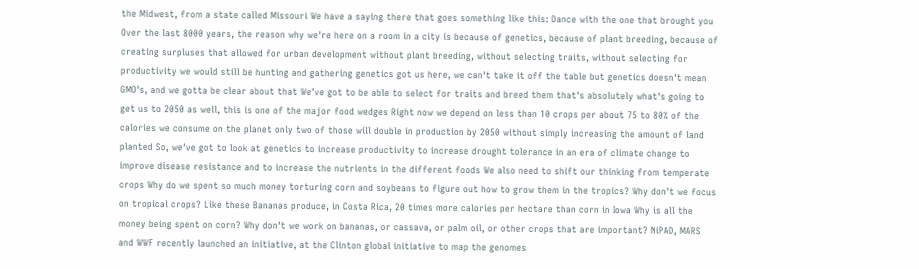the Midwest, from a state called Missouri We have a saying there that goes something like this: Dance with the one that brought you Over the last 8000 years, the reason why we're here on a room in a city is because of genetics, because of plant breeding, because of creating surpluses that allowed for urban development without plant breeding, without selecting traits, without selecting for productivity we would still be hunting and gathering genetics got us here, we can't take it off the table but genetics doesn't mean GMO's, and we gotta be clear about that We've got to be able to select for traits and breed them that's absolutely what's going to get us to 2050 as well, this is one of the major food wedges Right now we depend on less than 10 crops per about 75 to 80% of the calories we consume on the planet only two of those will double in production by 2050 without simply increasing the amount of land planted So, we've got to look at genetics to increase productivity to increase drought tolerance in an era of climate change to improve disease resistance and to increase the nutrients in the different foods We also need to shift our thinking from temperate crops Why do we spent so much money torturing corn and soybeans to figure out how to grow them in the tropics? Why don't we focus on tropical crops? Like these Bananas produce, in Costa Rica, 20 times more calories per hectare than corn in Iowa Why is all the money being spent on corn? Why don't we work on bananas, or cassava, or palm oil, or other crops that are important? NiPAD, MARS and WWF recently launched an initiative, at the Clinton global initiative to map the genomes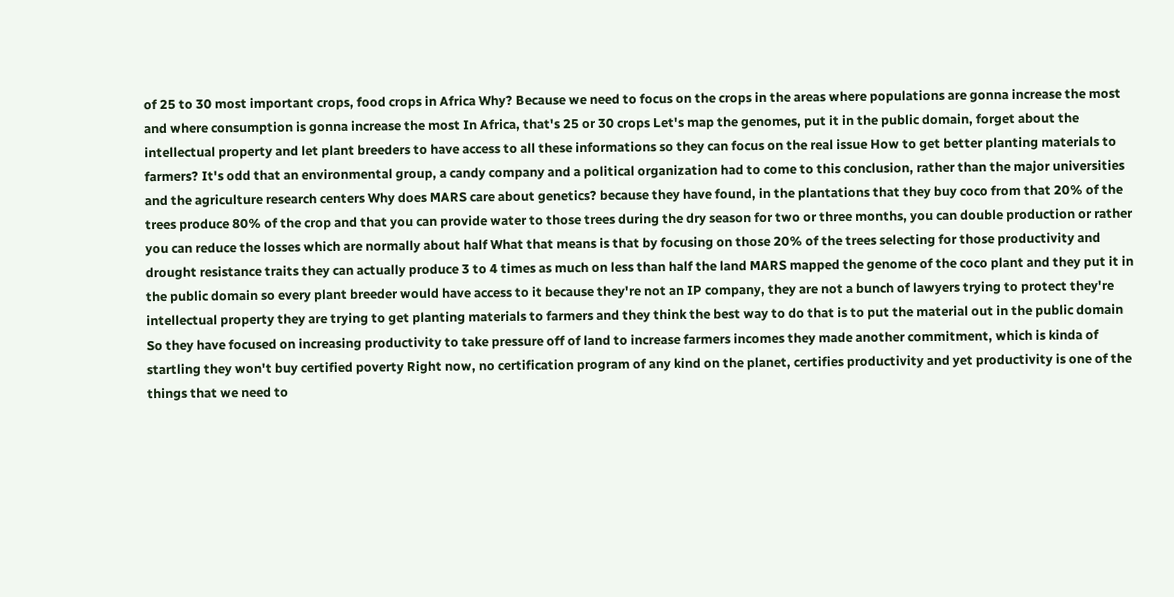of 25 to 30 most important crops, food crops in Africa Why? Because we need to focus on the crops in the areas where populations are gonna increase the most and where consumption is gonna increase the most In Africa, that's 25 or 30 crops Let's map the genomes, put it in the public domain, forget about the intellectual property and let plant breeders to have access to all these informations so they can focus on the real issue How to get better planting materials to farmers? It's odd that an environmental group, a candy company and a political organization had to come to this conclusion, rather than the major universities and the agriculture research centers Why does MARS care about genetics? because they have found, in the plantations that they buy coco from that 20% of the trees produce 80% of the crop and that you can provide water to those trees during the dry season for two or three months, you can double production or rather you can reduce the losses which are normally about half What that means is that by focusing on those 20% of the trees selecting for those productivity and drought resistance traits they can actually produce 3 to 4 times as much on less than half the land MARS mapped the genome of the coco plant and they put it in the public domain so every plant breeder would have access to it because they're not an IP company, they are not a bunch of lawyers trying to protect they're intellectual property they are trying to get planting materials to farmers and they think the best way to do that is to put the material out in the public domain So they have focused on increasing productivity to take pressure off of land to increase farmers incomes they made another commitment, which is kinda of startling they won't buy certified poverty Right now, no certification program of any kind on the planet, certifies productivity and yet productivity is one of the things that we need to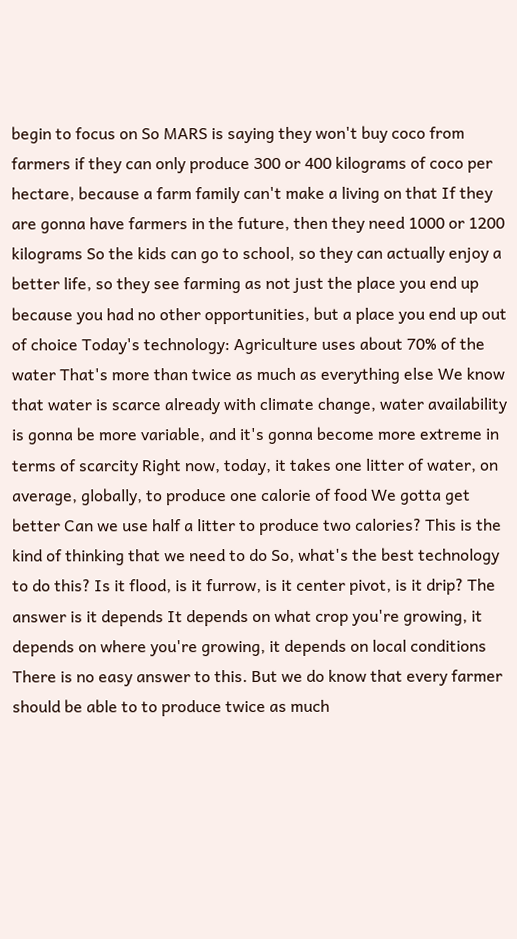begin to focus on So MARS is saying they won't buy coco from farmers if they can only produce 300 or 400 kilograms of coco per hectare, because a farm family can't make a living on that If they are gonna have farmers in the future, then they need 1000 or 1200 kilograms So the kids can go to school, so they can actually enjoy a better life, so they see farming as not just the place you end up because you had no other opportunities, but a place you end up out of choice Today's technology: Agriculture uses about 70% of the water That's more than twice as much as everything else We know that water is scarce already with climate change, water availability is gonna be more variable, and it's gonna become more extreme in terms of scarcity Right now, today, it takes one litter of water, on average, globally, to produce one calorie of food We gotta get better Can we use half a litter to produce two calories? This is the kind of thinking that we need to do So, what's the best technology to do this? Is it flood, is it furrow, is it center pivot, is it drip? The answer is it depends It depends on what crop you're growing, it depends on where you're growing, it depends on local conditions There is no easy answer to this. But we do know that every farmer should be able to to produce twice as much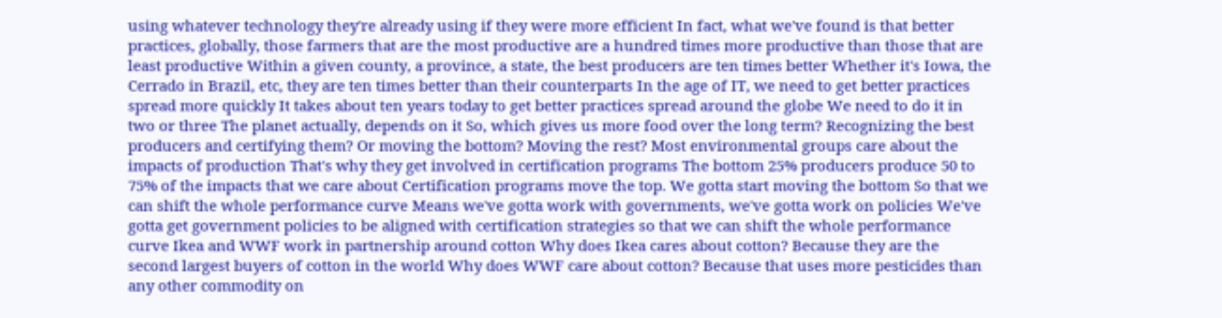using whatever technology they're already using if they were more efficient In fact, what we've found is that better practices, globally, those farmers that are the most productive are a hundred times more productive than those that are least productive Within a given county, a province, a state, the best producers are ten times better Whether it's Iowa, the Cerrado in Brazil, etc, they are ten times better than their counterparts In the age of IT, we need to get better practices spread more quickly It takes about ten years today to get better practices spread around the globe We need to do it in two or three The planet actually, depends on it So, which gives us more food over the long term? Recognizing the best producers and certifying them? Or moving the bottom? Moving the rest? Most environmental groups care about the impacts of production That's why they get involved in certification programs The bottom 25% producers produce 50 to 75% of the impacts that we care about Certification programs move the top. We gotta start moving the bottom So that we can shift the whole performance curve Means we've gotta work with governments, we've gotta work on policies We've gotta get government policies to be aligned with certification strategies so that we can shift the whole performance curve Ikea and WWF work in partnership around cotton Why does Ikea cares about cotton? Because they are the second largest buyers of cotton in the world Why does WWF care about cotton? Because that uses more pesticides than any other commodity on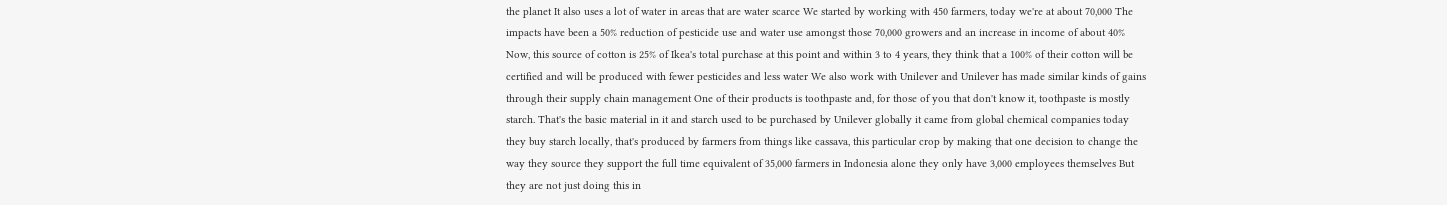the planet It also uses a lot of water in areas that are water scarce We started by working with 450 farmers, today we're at about 70,000 The impacts have been a 50% reduction of pesticide use and water use amongst those 70,000 growers and an increase in income of about 40% Now, this source of cotton is 25% of Ikea's total purchase at this point and within 3 to 4 years, they think that a 100% of their cotton will be certified and will be produced with fewer pesticides and less water We also work with Unilever and Unilever has made similar kinds of gains through their supply chain management One of their products is toothpaste and, for those of you that don't know it, toothpaste is mostly starch. That's the basic material in it and starch used to be purchased by Unilever globally it came from global chemical companies today they buy starch locally, that's produced by farmers from things like cassava, this particular crop by making that one decision to change the way they source they support the full time equivalent of 35,000 farmers in Indonesia alone they only have 3,000 employees themselves But they are not just doing this in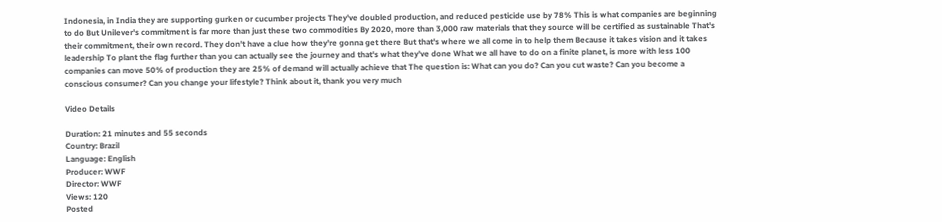Indonesia, in India they are supporting gurken or cucumber projects They've doubled production, and reduced pesticide use by 78% This is what companies are beginning to do But Unilever's commitment is far more than just these two commodities By 2020, more than 3,000 raw materials that they source will be certified as sustainable That's their commitment, their own record. They don't have a clue how they're gonna get there But that's where we all come in to help them Because it takes vision and it takes leadership To plant the flag further than you can actually see the journey and that's what they've done What we all have to do on a finite planet, is more with less 100 companies can move 50% of production they are 25% of demand will actually achieve that The question is: What can you do? Can you cut waste? Can you become a conscious consumer? Can you change your lifestyle? Think about it, thank you very much

Video Details

Duration: 21 minutes and 55 seconds
Country: Brazil
Language: English
Producer: WWF
Director: WWF
Views: 120
Posted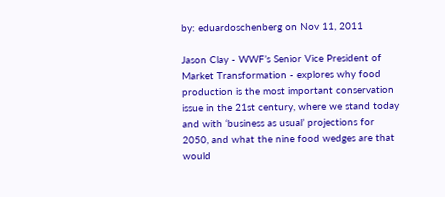by: eduardoschenberg on Nov 11, 2011

Jason Clay - WWF’s Senior Vice President of Market Transformation - explores why food production is the most important conservation issue in the 21st century, where we stand today and with ‘business as usual’ projections for 2050, and what the nine food wedges are that would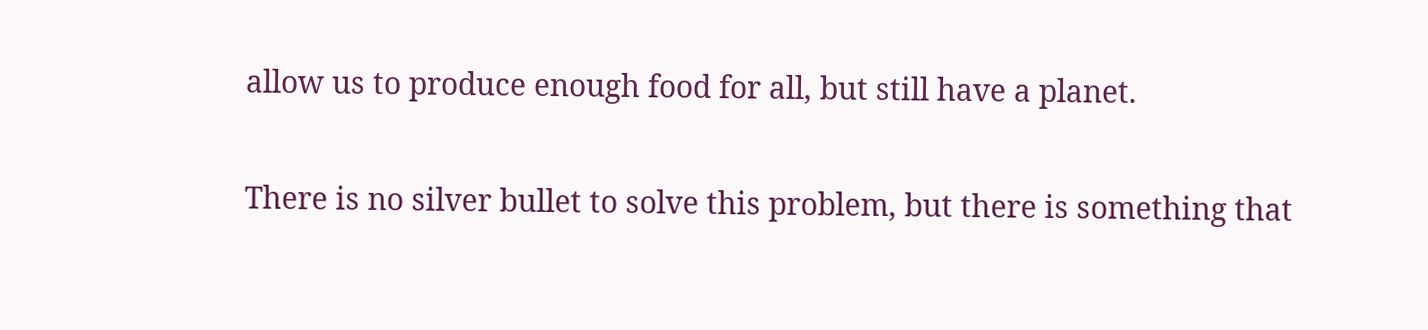allow us to produce enough food for all, but still have a planet.

There is no silver bullet to solve this problem, but there is something that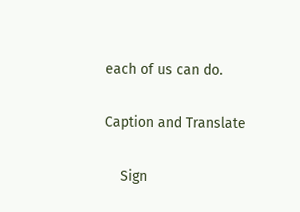each of us can do.

Caption and Translate

    Sign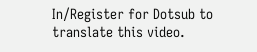In/Register for Dotsub to translate this video.